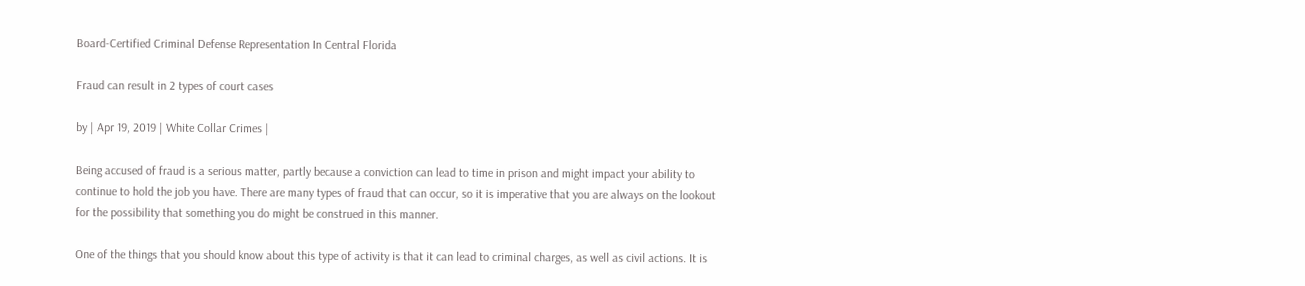Board-Certified Criminal Defense Representation In Central Florida

Fraud can result in 2 types of court cases

by | Apr 19, 2019 | White Collar Crimes |

Being accused of fraud is a serious matter, partly because a conviction can lead to time in prison and might impact your ability to continue to hold the job you have. There are many types of fraud that can occur, so it is imperative that you are always on the lookout for the possibility that something you do might be construed in this manner.

One of the things that you should know about this type of activity is that it can lead to criminal charges, as well as civil actions. It is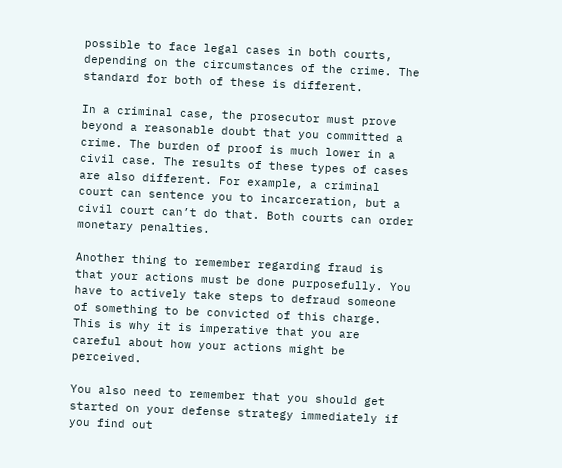possible to face legal cases in both courts, depending on the circumstances of the crime. The standard for both of these is different.

In a criminal case, the prosecutor must prove beyond a reasonable doubt that you committed a crime. The burden of proof is much lower in a civil case. The results of these types of cases are also different. For example, a criminal court can sentence you to incarceration, but a civil court can’t do that. Both courts can order monetary penalties.

Another thing to remember regarding fraud is that your actions must be done purposefully. You have to actively take steps to defraud someone of something to be convicted of this charge. This is why it is imperative that you are careful about how your actions might be perceived.

You also need to remember that you should get started on your defense strategy immediately if you find out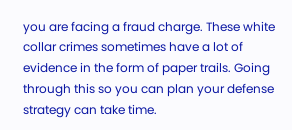you are facing a fraud charge. These white collar crimes sometimes have a lot of evidence in the form of paper trails. Going through this so you can plan your defense strategy can take time.